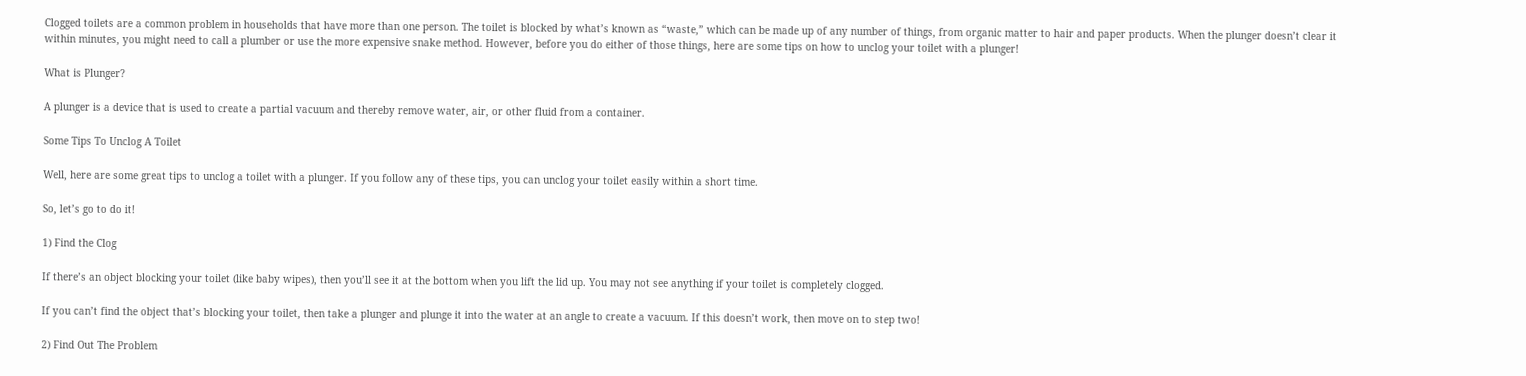Clogged toilets are a common problem in households that have more than one person. The toilet is blocked by what’s known as “waste,” which can be made up of any number of things, from organic matter to hair and paper products. When the plunger doesn’t clear it within minutes, you might need to call a plumber or use the more expensive snake method. However, before you do either of those things, here are some tips on how to unclog your toilet with a plunger!

What is Plunger?

A plunger is a device that is used to create a partial vacuum and thereby remove water, air, or other fluid from a container.

Some Tips To Unclog A Toilet

Well, here are some great tips to unclog a toilet with a plunger. If you follow any of these tips, you can unclog your toilet easily within a short time.

So, let’s go to do it!

1) Find the Clog

If there’s an object blocking your toilet (like baby wipes), then you’ll see it at the bottom when you lift the lid up. You may not see anything if your toilet is completely clogged.

If you can’t find the object that’s blocking your toilet, then take a plunger and plunge it into the water at an angle to create a vacuum. If this doesn’t work, then move on to step two!

2) Find Out The Problem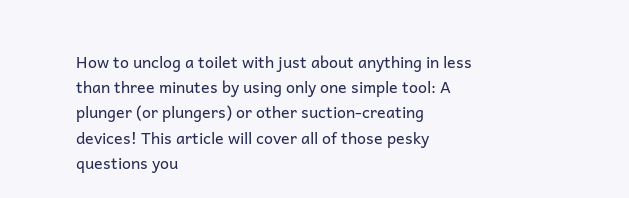How to unclog a toilet with just about anything in less than three minutes by using only one simple tool: A plunger (or plungers) or other suction-creating devices! This article will cover all of those pesky questions you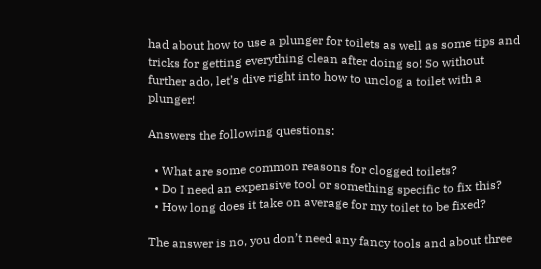had about how to use a plunger for toilets as well as some tips and tricks for getting everything clean after doing so! So without further ado, let’s dive right into how to unclog a toilet with a plunger!

Answers the following questions:

  • What are some common reasons for clogged toilets?
  • Do I need an expensive tool or something specific to fix this?
  • How long does it take on average for my toilet to be fixed?

The answer is no, you don’t need any fancy tools and about three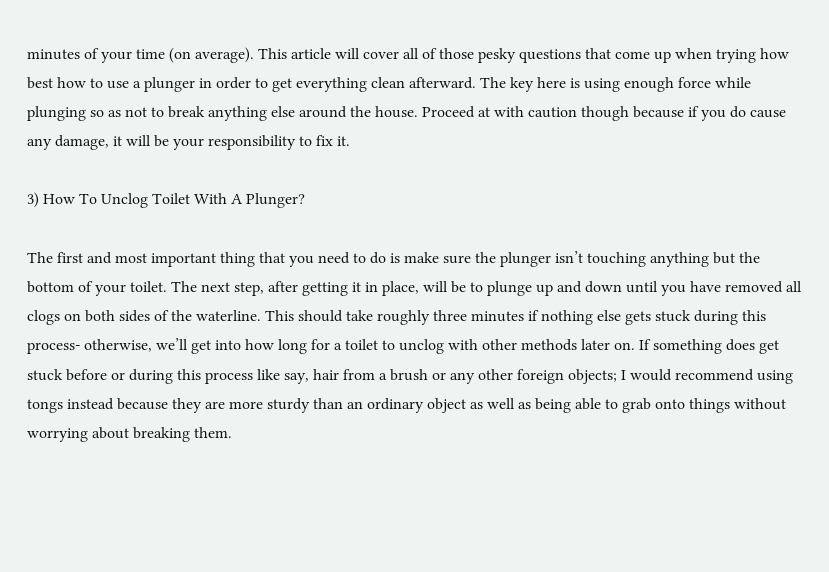minutes of your time (on average). This article will cover all of those pesky questions that come up when trying how best how to use a plunger in order to get everything clean afterward. The key here is using enough force while plunging so as not to break anything else around the house. Proceed at with caution though because if you do cause any damage, it will be your responsibility to fix it.

3) How To Unclog Toilet With A Plunger?

The first and most important thing that you need to do is make sure the plunger isn’t touching anything but the bottom of your toilet. The next step, after getting it in place, will be to plunge up and down until you have removed all clogs on both sides of the waterline. This should take roughly three minutes if nothing else gets stuck during this process- otherwise, we’ll get into how long for a toilet to unclog with other methods later on. If something does get stuck before or during this process like say, hair from a brush or any other foreign objects; I would recommend using tongs instead because they are more sturdy than an ordinary object as well as being able to grab onto things without worrying about breaking them.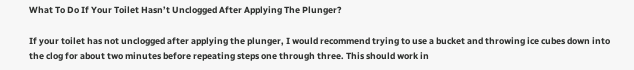What To Do If Your Toilet Hasn’t Unclogged After Applying The Plunger?

If your toilet has not unclogged after applying the plunger, I would recommend trying to use a bucket and throwing ice cubes down into the clog for about two minutes before repeating steps one through three. This should work in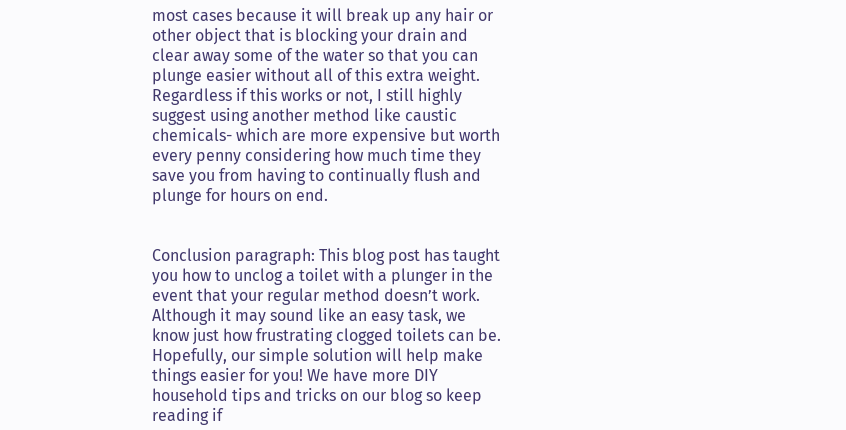most cases because it will break up any hair or other object that is blocking your drain and clear away some of the water so that you can plunge easier without all of this extra weight. Regardless if this works or not, I still highly suggest using another method like caustic chemicals- which are more expensive but worth every penny considering how much time they save you from having to continually flush and plunge for hours on end.


Conclusion paragraph: This blog post has taught you how to unclog a toilet with a plunger in the event that your regular method doesn’t work. Although it may sound like an easy task, we know just how frustrating clogged toilets can be. Hopefully, our simple solution will help make things easier for you! We have more DIY household tips and tricks on our blog so keep reading if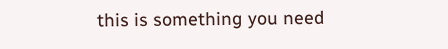this is something you need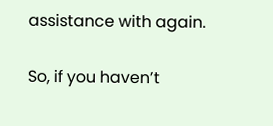assistance with again.

So, if you haven’t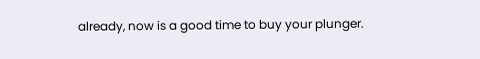already, now is a good time to buy your plunger.